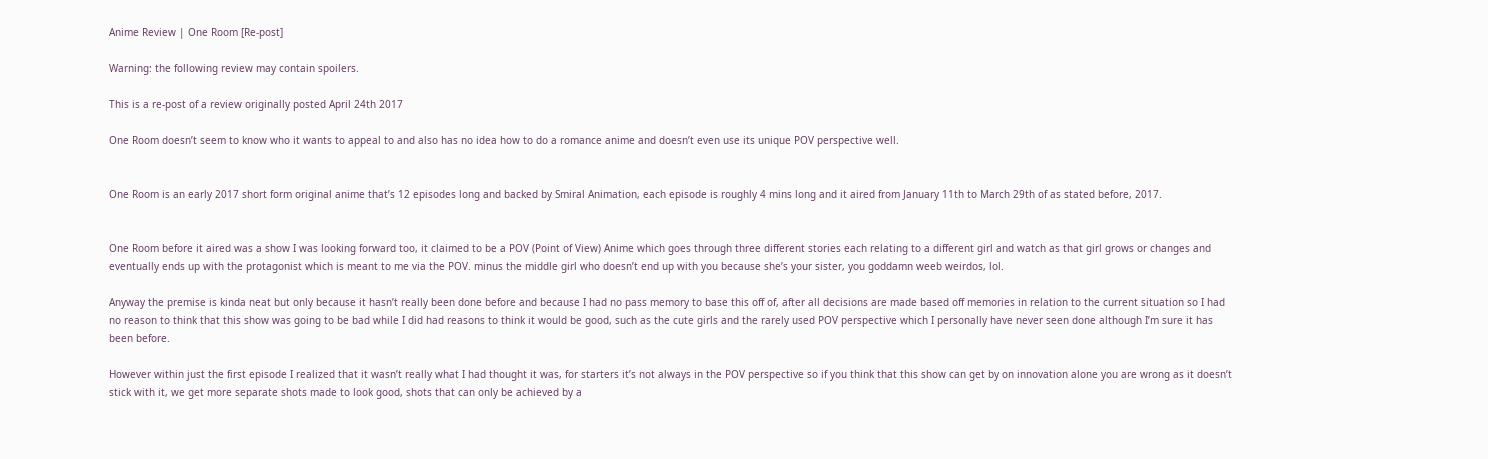Anime Review | One Room [Re-post]

Warning: the following review may contain spoilers.

This is a re-post of a review originally posted April 24th 2017

One Room doesn’t seem to know who it wants to appeal to and also has no idea how to do a romance anime and doesn’t even use its unique POV perspective well.


One Room is an early 2017 short form original anime that’s 12 episodes long and backed by Smiral Animation, each episode is roughly 4 mins long and it aired from January 11th to March 29th of as stated before, 2017.


One Room before it aired was a show I was looking forward too, it claimed to be a POV (Point of View) Anime which goes through three different stories each relating to a different girl and watch as that girl grows or changes and eventually ends up with the protagonist which is meant to me via the POV. minus the middle girl who doesn’t end up with you because she’s your sister, you goddamn weeb weirdos, lol.

Anyway the premise is kinda neat but only because it hasn’t really been done before and because I had no pass memory to base this off of, after all decisions are made based off memories in relation to the current situation so I had no reason to think that this show was going to be bad while I did had reasons to think it would be good, such as the cute girls and the rarely used POV perspective which I personally have never seen done although I’m sure it has been before.

However within just the first episode I realized that it wasn’t really what I had thought it was, for starters it’s not always in the POV perspective so if you think that this show can get by on innovation alone you are wrong as it doesn’t stick with it, we get more separate shots made to look good, shots that can only be achieved by a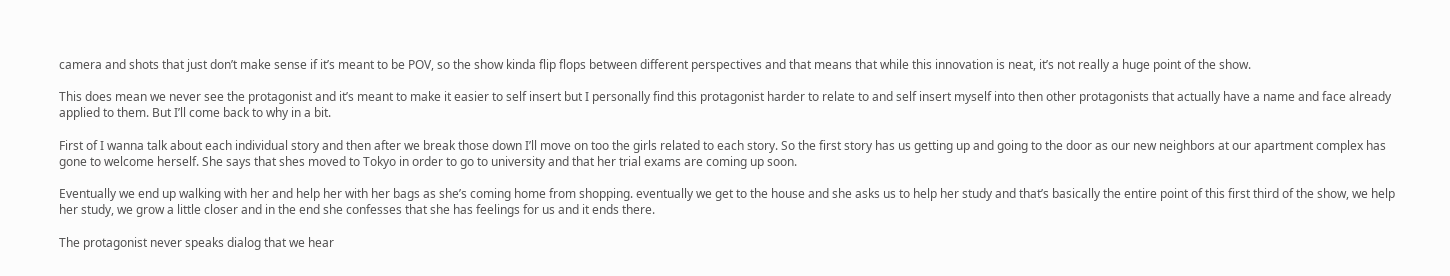camera and shots that just don’t make sense if it’s meant to be POV, so the show kinda flip flops between different perspectives and that means that while this innovation is neat, it’s not really a huge point of the show.

This does mean we never see the protagonist and it’s meant to make it easier to self insert but I personally find this protagonist harder to relate to and self insert myself into then other protagonists that actually have a name and face already applied to them. But I’ll come back to why in a bit.

First of I wanna talk about each individual story and then after we break those down I’ll move on too the girls related to each story. So the first story has us getting up and going to the door as our new neighbors at our apartment complex has gone to welcome herself. She says that shes moved to Tokyo in order to go to university and that her trial exams are coming up soon.

Eventually we end up walking with her and help her with her bags as she’s coming home from shopping. eventually we get to the house and she asks us to help her study and that’s basically the entire point of this first third of the show, we help her study, we grow a little closer and in the end she confesses that she has feelings for us and it ends there.

The protagonist never speaks dialog that we hear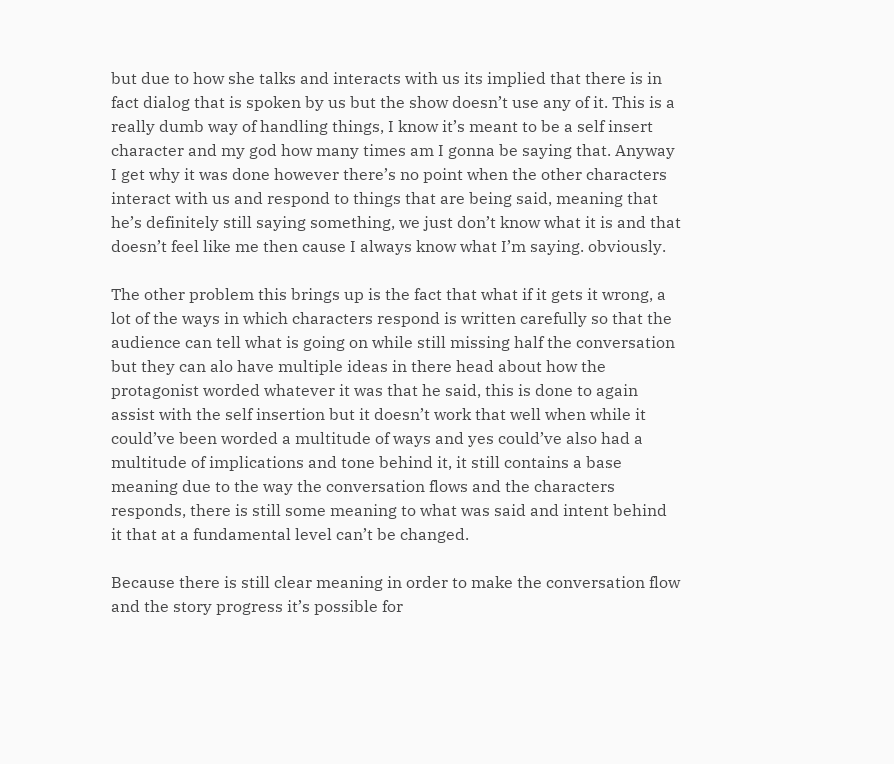but due to how she talks and interacts with us its implied that there is in fact dialog that is spoken by us but the show doesn’t use any of it. This is a really dumb way of handling things, I know it’s meant to be a self insert character and my god how many times am I gonna be saying that. Anyway I get why it was done however there’s no point when the other characters interact with us and respond to things that are being said, meaning that he’s definitely still saying something, we just don’t know what it is and that doesn’t feel like me then cause I always know what I’m saying. obviously.

The other problem this brings up is the fact that what if it gets it wrong, a lot of the ways in which characters respond is written carefully so that the audience can tell what is going on while still missing half the conversation but they can alo have multiple ideas in there head about how the protagonist worded whatever it was that he said, this is done to again assist with the self insertion but it doesn’t work that well when while it could’ve been worded a multitude of ways and yes could’ve also had a multitude of implications and tone behind it, it still contains a base meaning due to the way the conversation flows and the characters responds, there is still some meaning to what was said and intent behind it that at a fundamental level can’t be changed.

Because there is still clear meaning in order to make the conversation flow and the story progress it’s possible for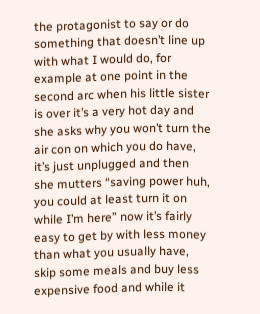the protagonist to say or do something that doesn’t line up with what I would do, for example at one point in the second arc when his little sister is over it’s a very hot day and she asks why you won’t turn the air con on which you do have, it’s just unplugged and then she mutters “saving power huh, you could at least turn it on while I’m here” now it’s fairly easy to get by with less money than what you usually have, skip some meals and buy less expensive food and while it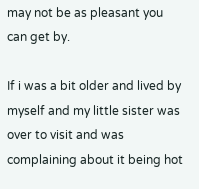may not be as pleasant you can get by.

If i was a bit older and lived by myself and my little sister was over to visit and was complaining about it being hot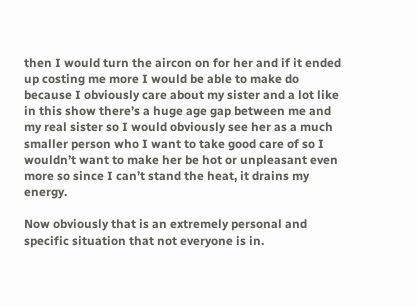then I would turn the aircon on for her and if it ended up costing me more I would be able to make do because I obviously care about my sister and a lot like in this show there’s a huge age gap between me and my real sister so I would obviously see her as a much smaller person who I want to take good care of so I wouldn’t want to make her be hot or unpleasant even more so since I can’t stand the heat, it drains my energy.

Now obviously that is an extremely personal and specific situation that not everyone is in.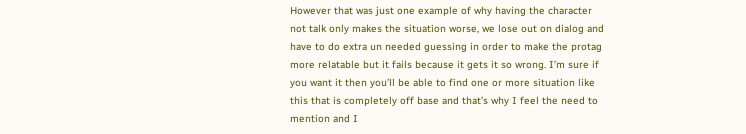However that was just one example of why having the character not talk only makes the situation worse, we lose out on dialog and have to do extra un needed guessing in order to make the protag more relatable but it fails because it gets it so wrong. I’m sure if you want it then you’ll be able to find one or more situation like this that is completely off base and that’s why I feel the need to mention and I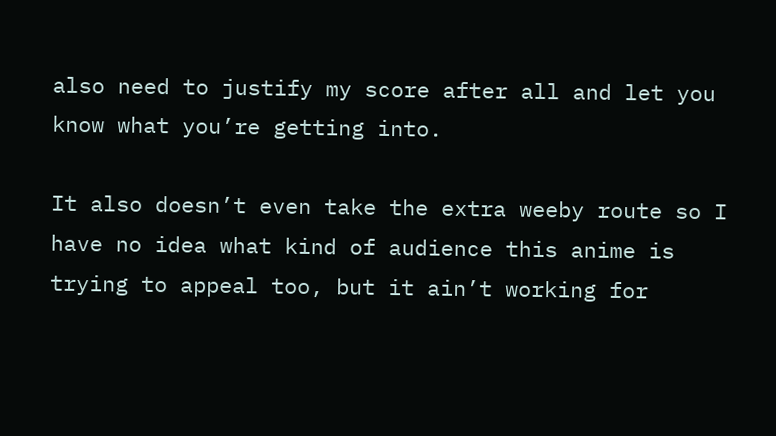also need to justify my score after all and let you know what you’re getting into.

It also doesn’t even take the extra weeby route so I have no idea what kind of audience this anime is trying to appeal too, but it ain’t working for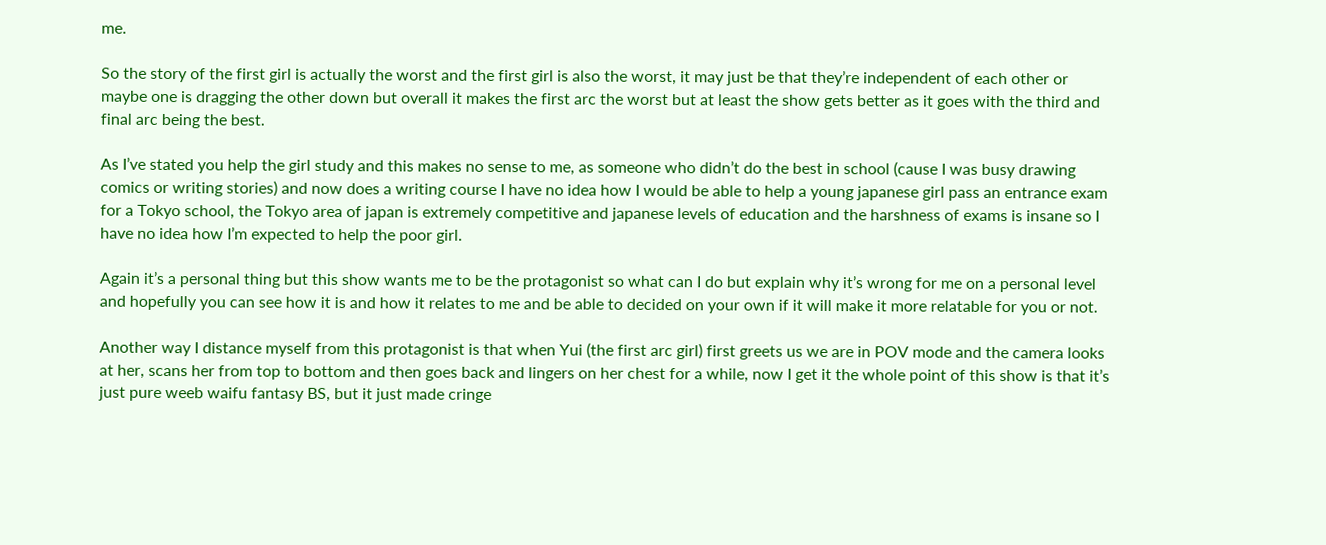me.

So the story of the first girl is actually the worst and the first girl is also the worst, it may just be that they’re independent of each other or maybe one is dragging the other down but overall it makes the first arc the worst but at least the show gets better as it goes with the third and final arc being the best.

As I’ve stated you help the girl study and this makes no sense to me, as someone who didn’t do the best in school (cause I was busy drawing comics or writing stories) and now does a writing course I have no idea how I would be able to help a young japanese girl pass an entrance exam for a Tokyo school, the Tokyo area of japan is extremely competitive and japanese levels of education and the harshness of exams is insane so I have no idea how I’m expected to help the poor girl.

Again it’s a personal thing but this show wants me to be the protagonist so what can I do but explain why it’s wrong for me on a personal level and hopefully you can see how it is and how it relates to me and be able to decided on your own if it will make it more relatable for you or not.

Another way I distance myself from this protagonist is that when Yui (the first arc girl) first greets us we are in POV mode and the camera looks at her, scans her from top to bottom and then goes back and lingers on her chest for a while, now I get it the whole point of this show is that it’s just pure weeb waifu fantasy BS, but it just made cringe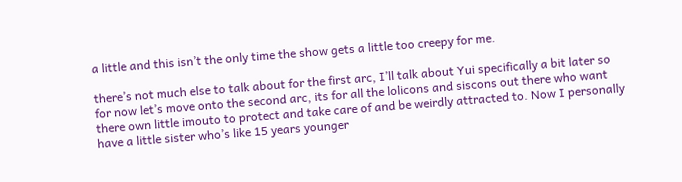a little and this isn’t the only time the show gets a little too creepy for me.

there’s not much else to talk about for the first arc, I’ll talk about Yui specifically a bit later so for now let’s move onto the second arc, its for all the lolicons and siscons out there who want there own little imouto to protect and take care of and be weirdly attracted to. Now I personally have a little sister who’s like 15 years younger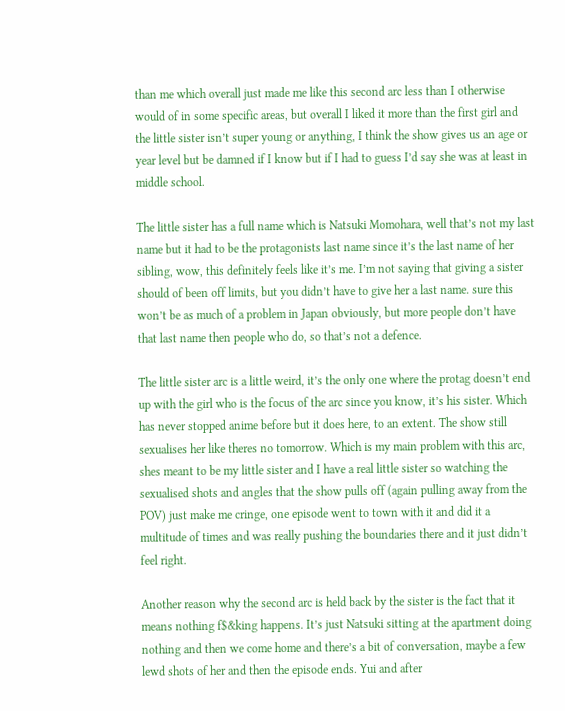than me which overall just made me like this second arc less than I otherwise would of in some specific areas, but overall I liked it more than the first girl and the little sister isn’t super young or anything, I think the show gives us an age or year level but be damned if I know but if I had to guess I’d say she was at least in middle school.

The little sister has a full name which is Natsuki Momohara, well that’s not my last name but it had to be the protagonists last name since it’s the last name of her sibling, wow, this definitely feels like it’s me. I’m not saying that giving a sister should of been off limits, but you didn’t have to give her a last name. sure this won’t be as much of a problem in Japan obviously, but more people don’t have that last name then people who do, so that’s not a defence.

The little sister arc is a little weird, it’s the only one where the protag doesn’t end up with the girl who is the focus of the arc since you know, it’s his sister. Which has never stopped anime before but it does here, to an extent. The show still sexualises her like theres no tomorrow. Which is my main problem with this arc, shes meant to be my little sister and I have a real little sister so watching the sexualised shots and angles that the show pulls off (again pulling away from the POV) just make me cringe, one episode went to town with it and did it a multitude of times and was really pushing the boundaries there and it just didn’t feel right.

Another reason why the second arc is held back by the sister is the fact that it means nothing f$&king happens. It’s just Natsuki sitting at the apartment doing nothing and then we come home and there’s a bit of conversation, maybe a few lewd shots of her and then the episode ends. Yui and after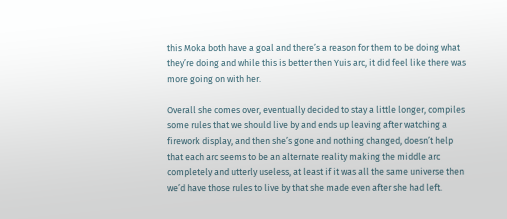this Moka both have a goal and there’s a reason for them to be doing what they’re doing and while this is better then Yuis arc, it did feel like there was more going on with her.

Overall she comes over, eventually decided to stay a little longer, compiles some rules that we should live by and ends up leaving after watching a firework display, and then she’s gone and nothing changed, doesn’t help that each arc seems to be an alternate reality making the middle arc completely and utterly useless, at least if it was all the same universe then we’d have those rules to live by that she made even after she had left.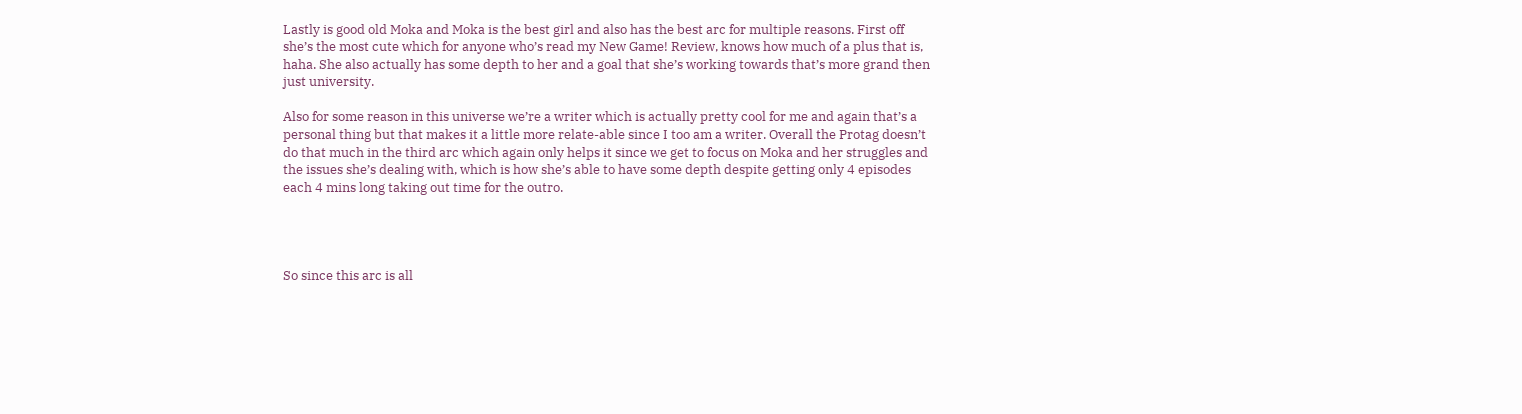Lastly is good old Moka and Moka is the best girl and also has the best arc for multiple reasons. First off she’s the most cute which for anyone who’s read my New Game! Review, knows how much of a plus that is, haha. She also actually has some depth to her and a goal that she’s working towards that’s more grand then just university.

Also for some reason in this universe we’re a writer which is actually pretty cool for me and again that’s a personal thing but that makes it a little more relate-able since I too am a writer. Overall the Protag doesn’t do that much in the third arc which again only helps it since we get to focus on Moka and her struggles and the issues she’s dealing with, which is how she’s able to have some depth despite getting only 4 episodes each 4 mins long taking out time for the outro.




So since this arc is all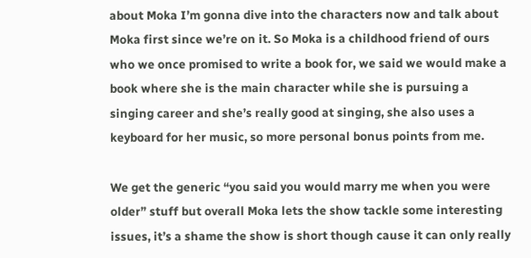about Moka I’m gonna dive into the characters now and talk about Moka first since we’re on it. So Moka is a childhood friend of ours who we once promised to write a book for, we said we would make a book where she is the main character while she is pursuing a singing career and she’s really good at singing, she also uses a keyboard for her music, so more personal bonus points from me.

We get the generic “you said you would marry me when you were older” stuff but overall Moka lets the show tackle some interesting issues, it’s a shame the show is short though cause it can only really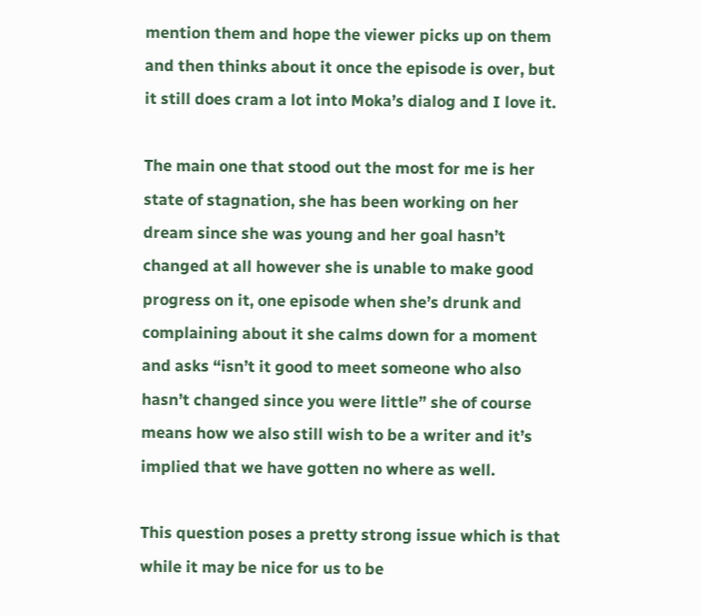mention them and hope the viewer picks up on them and then thinks about it once the episode is over, but it still does cram a lot into Moka’s dialog and I love it.

The main one that stood out the most for me is her state of stagnation, she has been working on her dream since she was young and her goal hasn’t changed at all however she is unable to make good progress on it, one episode when she’s drunk and complaining about it she calms down for a moment and asks “isn’t it good to meet someone who also hasn’t changed since you were little” she of course means how we also still wish to be a writer and it’s implied that we have gotten no where as well.

This question poses a pretty strong issue which is that while it may be nice for us to be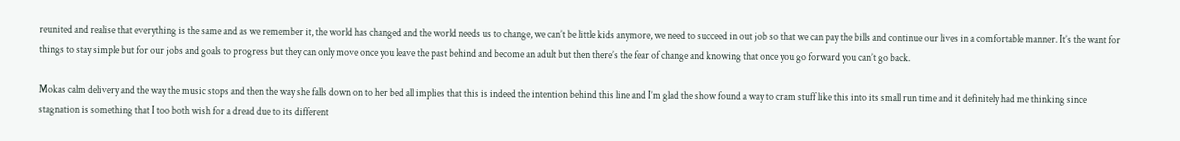reunited and realise that everything is the same and as we remember it, the world has changed and the world needs us to change, we can’t be little kids anymore, we need to succeed in out job so that we can pay the bills and continue our lives in a comfortable manner. It’s the want for things to stay simple but for our jobs and goals to progress but they can only move once you leave the past behind and become an adult but then there’s the fear of change and knowing that once you go forward you can’t go back.

Mokas calm delivery and the way the music stops and then the way she falls down on to her bed all implies that this is indeed the intention behind this line and I’m glad the show found a way to cram stuff like this into its small run time and it definitely had me thinking since stagnation is something that I too both wish for a dread due to its different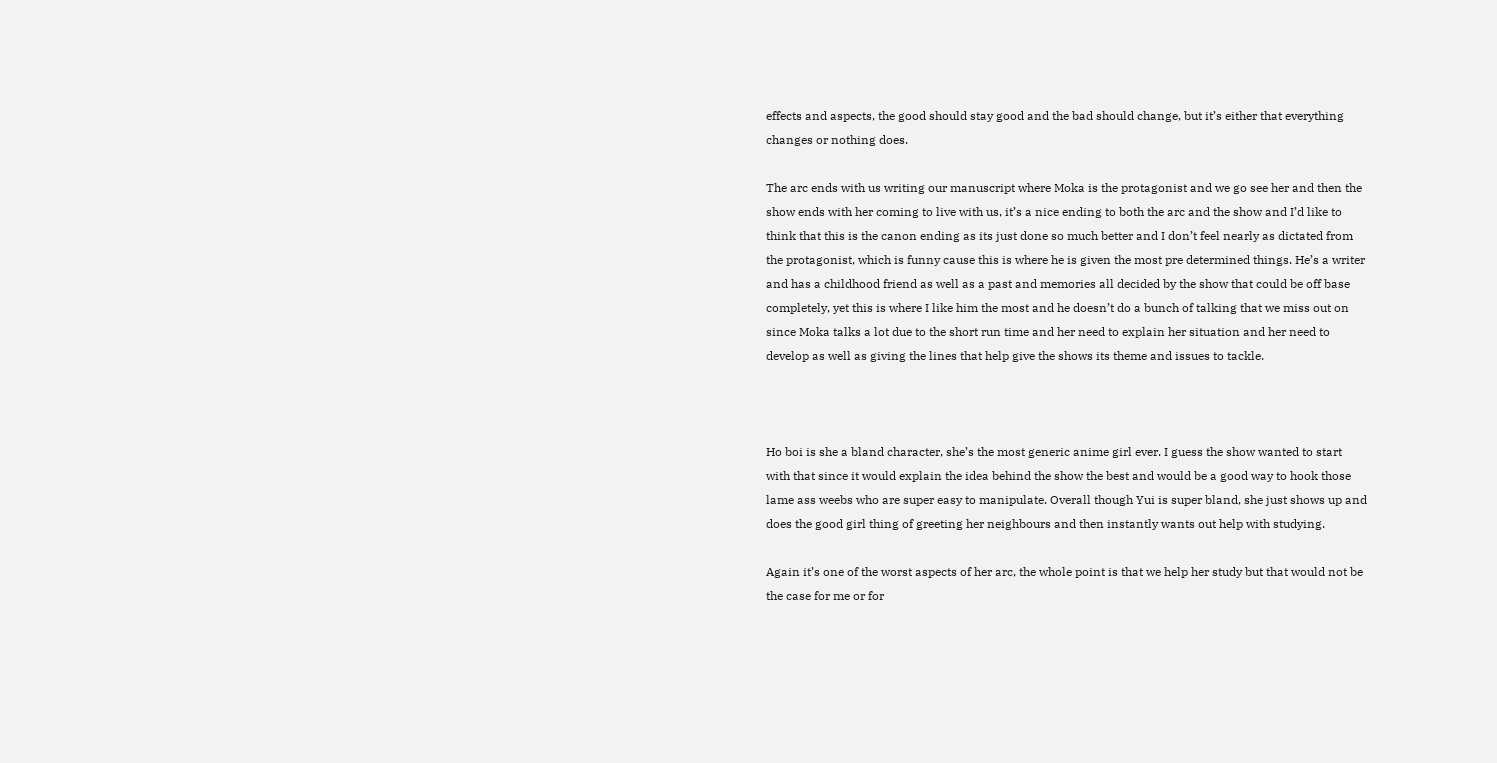effects and aspects, the good should stay good and the bad should change, but it’s either that everything changes or nothing does.

The arc ends with us writing our manuscript where Moka is the protagonist and we go see her and then the show ends with her coming to live with us, it’s a nice ending to both the arc and the show and I’d like to think that this is the canon ending as its just done so much better and I don’t feel nearly as dictated from the protagonist, which is funny cause this is where he is given the most pre determined things. He’s a writer and has a childhood friend as well as a past and memories all decided by the show that could be off base completely, yet this is where I like him the most and he doesn’t do a bunch of talking that we miss out on since Moka talks a lot due to the short run time and her need to explain her situation and her need to develop as well as giving the lines that help give the shows its theme and issues to tackle.



Ho boi is she a bland character, she’s the most generic anime girl ever. I guess the show wanted to start with that since it would explain the idea behind the show the best and would be a good way to hook those lame ass weebs who are super easy to manipulate. Overall though Yui is super bland, she just shows up and does the good girl thing of greeting her neighbours and then instantly wants out help with studying.

Again it’s one of the worst aspects of her arc, the whole point is that we help her study but that would not be the case for me or for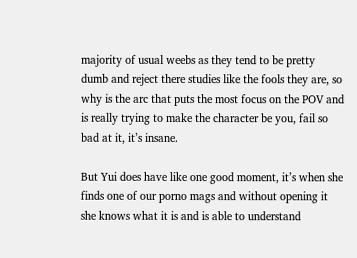majority of usual weebs as they tend to be pretty dumb and reject there studies like the fools they are, so why is the arc that puts the most focus on the POV and is really trying to make the character be you, fail so bad at it, it’s insane.

But Yui does have like one good moment, it’s when she finds one of our porno mags and without opening it she knows what it is and is able to understand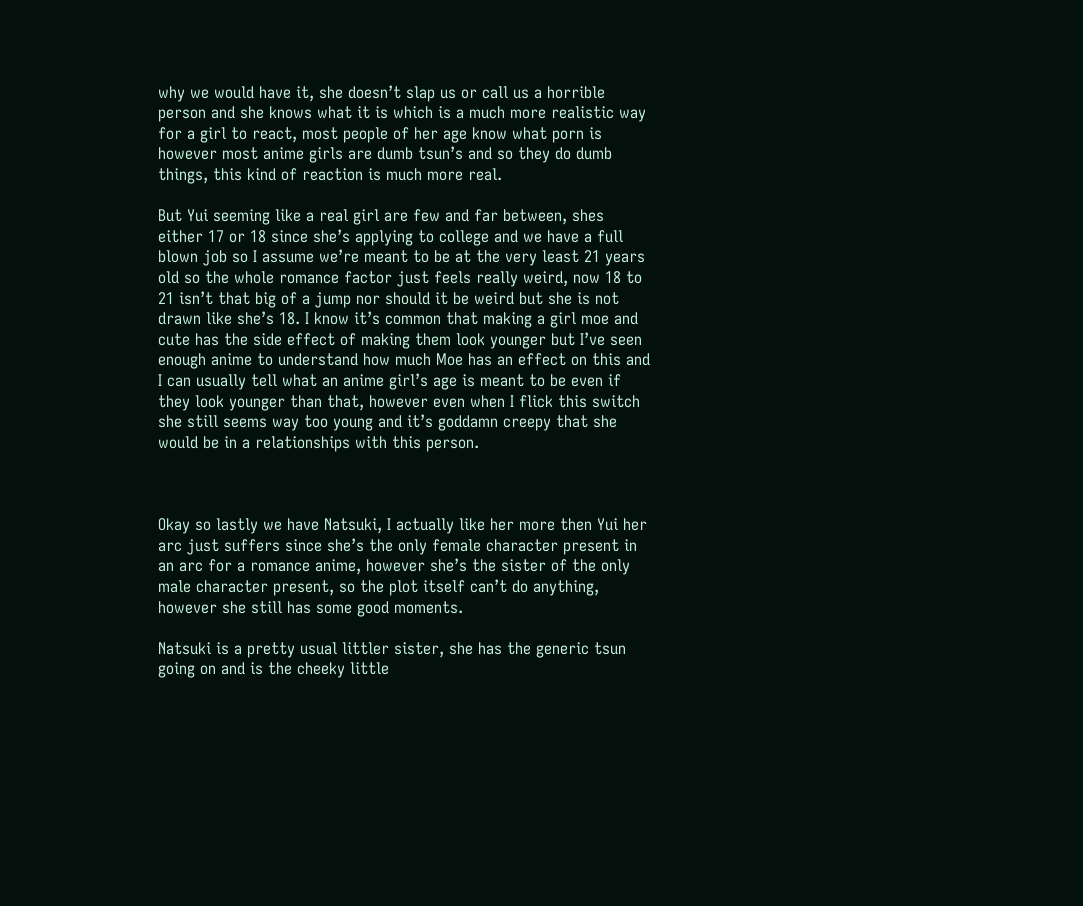why we would have it, she doesn’t slap us or call us a horrible person and she knows what it is which is a much more realistic way for a girl to react, most people of her age know what porn is however most anime girls are dumb tsun’s and so they do dumb things, this kind of reaction is much more real.

But Yui seeming like a real girl are few and far between, shes either 17 or 18 since she’s applying to college and we have a full blown job so I assume we’re meant to be at the very least 21 years old so the whole romance factor just feels really weird, now 18 to 21 isn’t that big of a jump nor should it be weird but she is not drawn like she’s 18. I know it’s common that making a girl moe and cute has the side effect of making them look younger but I’ve seen enough anime to understand how much Moe has an effect on this and I can usually tell what an anime girl’s age is meant to be even if they look younger than that, however even when I flick this switch she still seems way too young and it’s goddamn creepy that she would be in a relationships with this person.



Okay so lastly we have Natsuki, I actually like her more then Yui her arc just suffers since she’s the only female character present in an arc for a romance anime, however she’s the sister of the only male character present, so the plot itself can’t do anything, however she still has some good moments.

Natsuki is a pretty usual littler sister, she has the generic tsun going on and is the cheeky little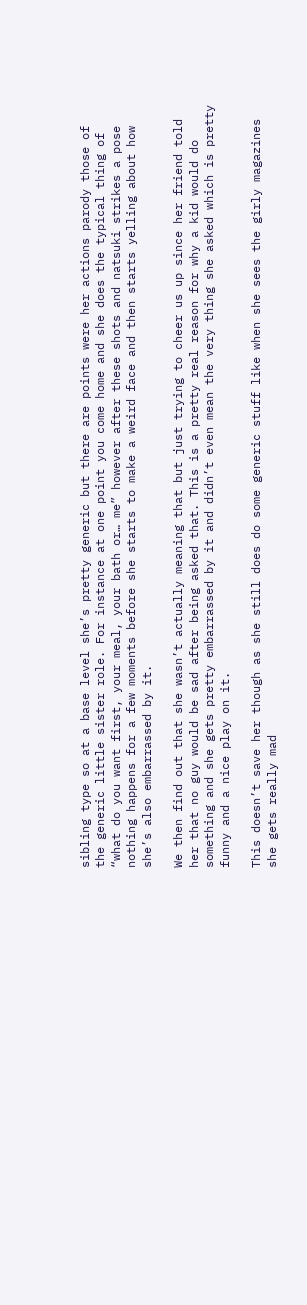sibling type so at a base level she’s pretty generic but there are points were her actions parody those of the generic little sister role. For instance at one point you come home and she does the typical thing of “what do you want first, your meal, your bath or… me” however after these shots and natsuki strikes a pose nothing happens for a few moments before she starts to make a weird face and then starts yelling about how she’s also embarrassed by it.

We then find out that she wasn’t actually meaning that but just trying to cheer us up since her friend told her that no guy would be sad after being asked that. This is a pretty real reason for why a kid would do something and she gets pretty embarrassed by it and didn’t even mean the very thing she asked which is pretty funny and a nice play on it.

This doesn’t save her though as she still does do some generic stuff like when she sees the girly magazines she gets really mad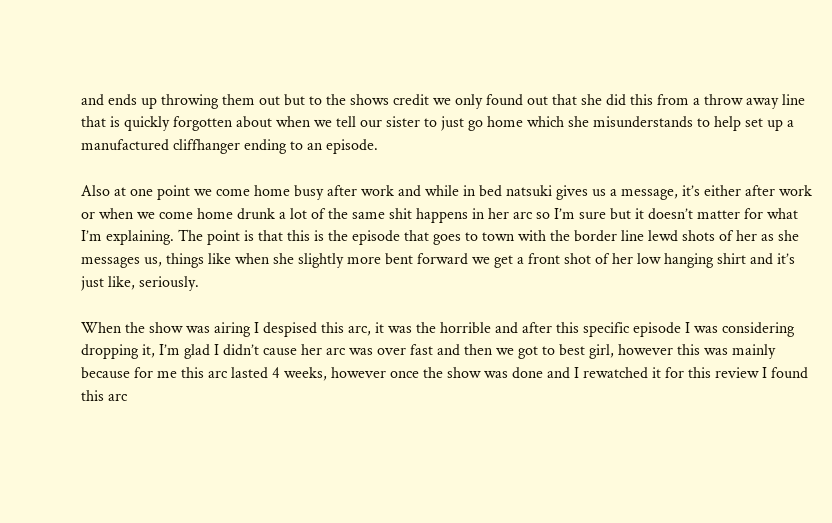and ends up throwing them out but to the shows credit we only found out that she did this from a throw away line that is quickly forgotten about when we tell our sister to just go home which she misunderstands to help set up a manufactured cliffhanger ending to an episode.

Also at one point we come home busy after work and while in bed natsuki gives us a message, it’s either after work or when we come home drunk a lot of the same shit happens in her arc so I’m sure but it doesn’t matter for what I’m explaining. The point is that this is the episode that goes to town with the border line lewd shots of her as she messages us, things like when she slightly more bent forward we get a front shot of her low hanging shirt and it’s just like, seriously.

When the show was airing I despised this arc, it was the horrible and after this specific episode I was considering dropping it, I’m glad I didn’t cause her arc was over fast and then we got to best girl, however this was mainly because for me this arc lasted 4 weeks, however once the show was done and I rewatched it for this review I found this arc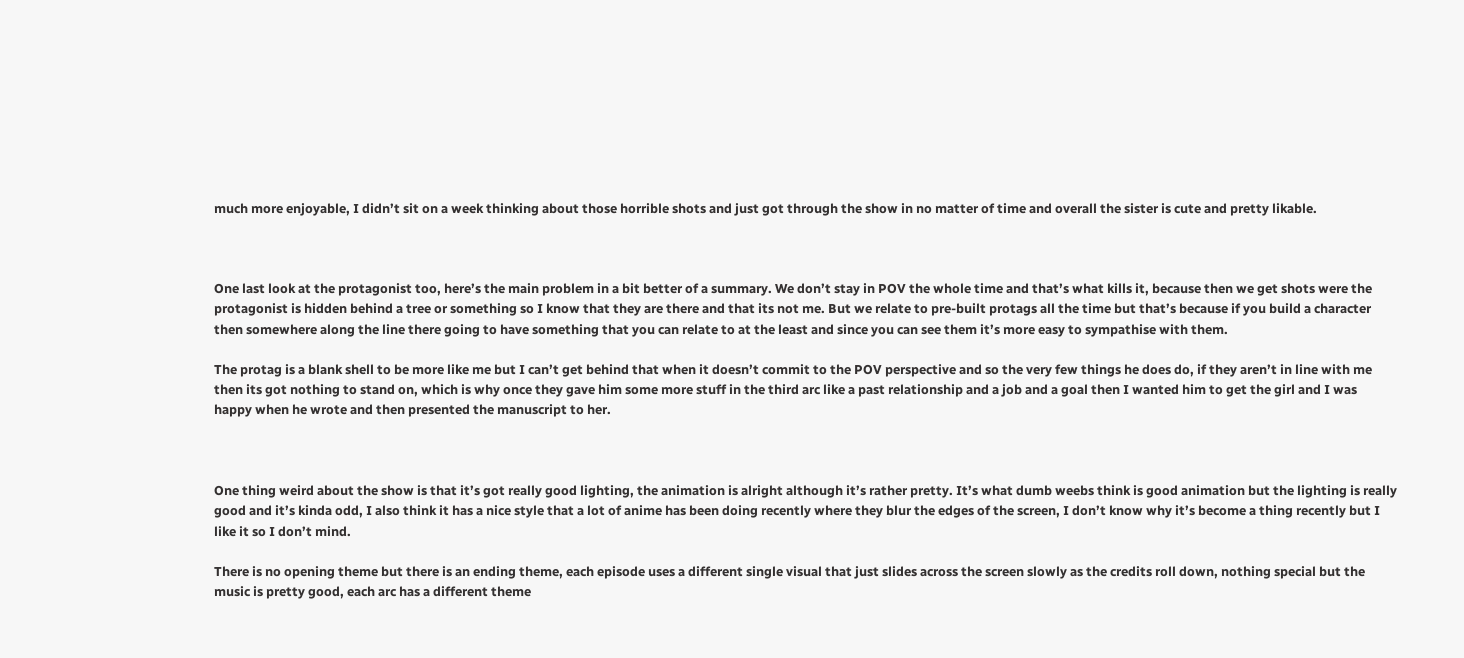much more enjoyable, I didn’t sit on a week thinking about those horrible shots and just got through the show in no matter of time and overall the sister is cute and pretty likable.



One last look at the protagonist too, here’s the main problem in a bit better of a summary. We don’t stay in POV the whole time and that’s what kills it, because then we get shots were the protagonist is hidden behind a tree or something so I know that they are there and that its not me. But we relate to pre-built protags all the time but that’s because if you build a character then somewhere along the line there going to have something that you can relate to at the least and since you can see them it’s more easy to sympathise with them.

The protag is a blank shell to be more like me but I can’t get behind that when it doesn’t commit to the POV perspective and so the very few things he does do, if they aren’t in line with me then its got nothing to stand on, which is why once they gave him some more stuff in the third arc like a past relationship and a job and a goal then I wanted him to get the girl and I was happy when he wrote and then presented the manuscript to her.



One thing weird about the show is that it’s got really good lighting, the animation is alright although it’s rather pretty. It’s what dumb weebs think is good animation but the lighting is really good and it’s kinda odd, I also think it has a nice style that a lot of anime has been doing recently where they blur the edges of the screen, I don’t know why it’s become a thing recently but I like it so I don’t mind.

There is no opening theme but there is an ending theme, each episode uses a different single visual that just slides across the screen slowly as the credits roll down, nothing special but the music is pretty good, each arc has a different theme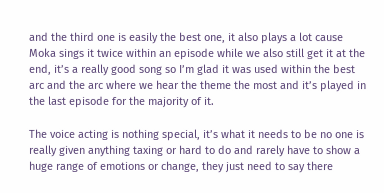and the third one is easily the best one, it also plays a lot cause Moka sings it twice within an episode while we also still get it at the end, it’s a really good song so I’m glad it was used within the best arc and the arc where we hear the theme the most and it’s played in the last episode for the majority of it.

The voice acting is nothing special, it’s what it needs to be no one is really given anything taxing or hard to do and rarely have to show a huge range of emotions or change, they just need to say there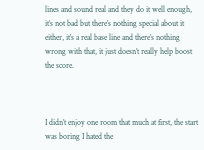lines and sound real and they do it well enough, it’s not bad but there’s nothing special about it either, it’s a real base line and there’s nothing wrong with that, it just doesn’t really help boost the score.



I didn’t enjoy one room that much at first, the start was boring I hated the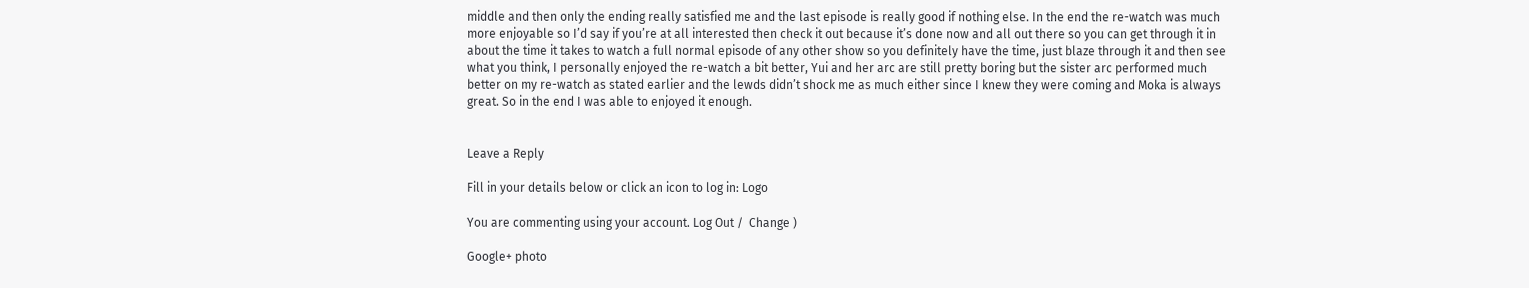middle and then only the ending really satisfied me and the last episode is really good if nothing else. In the end the re-watch was much more enjoyable so I’d say if you’re at all interested then check it out because it’s done now and all out there so you can get through it in about the time it takes to watch a full normal episode of any other show so you definitely have the time, just blaze through it and then see what you think, I personally enjoyed the re-watch a bit better, Yui and her arc are still pretty boring but the sister arc performed much better on my re-watch as stated earlier and the lewds didn’t shock me as much either since I knew they were coming and Moka is always great. So in the end I was able to enjoyed it enough.


Leave a Reply

Fill in your details below or click an icon to log in: Logo

You are commenting using your account. Log Out /  Change )

Google+ photo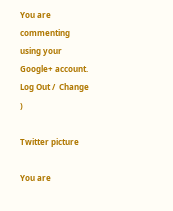You are commenting using your Google+ account. Log Out /  Change )

Twitter picture

You are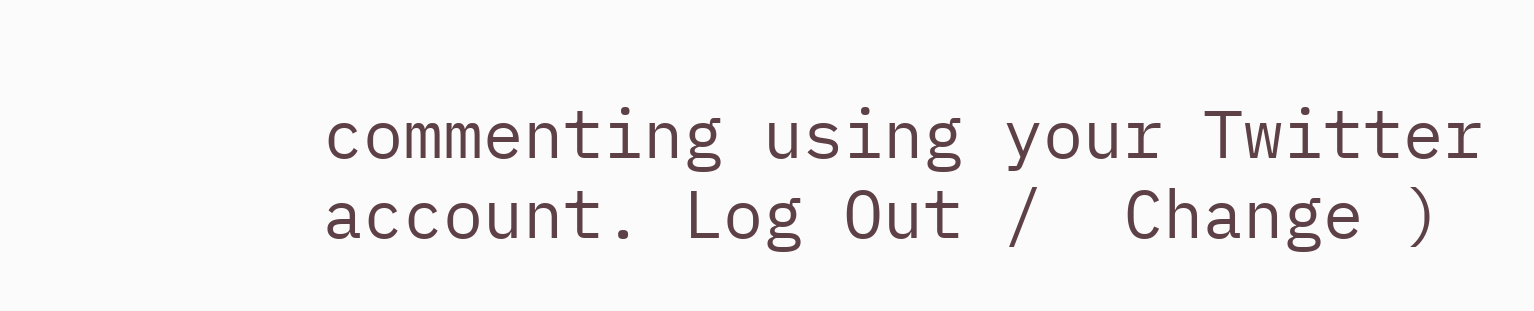commenting using your Twitter account. Log Out /  Change )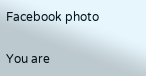Facebook photo

You are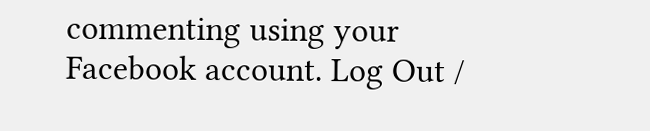commenting using your Facebook account. Log Out /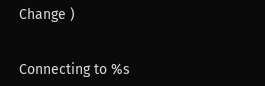Change )


Connecting to %s